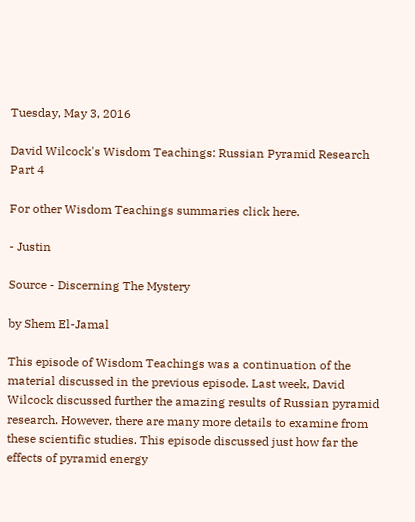Tuesday, May 3, 2016

David Wilcock's Wisdom Teachings: Russian Pyramid Research Part 4

For other Wisdom Teachings summaries click here.

- Justin

Source - Discerning The Mystery

by Shem El-Jamal

This episode of Wisdom Teachings was a continuation of the material discussed in the previous episode. Last week, David Wilcock discussed further the amazing results of Russian pyramid research. However, there are many more details to examine from these scientific studies. This episode discussed just how far the effects of pyramid energy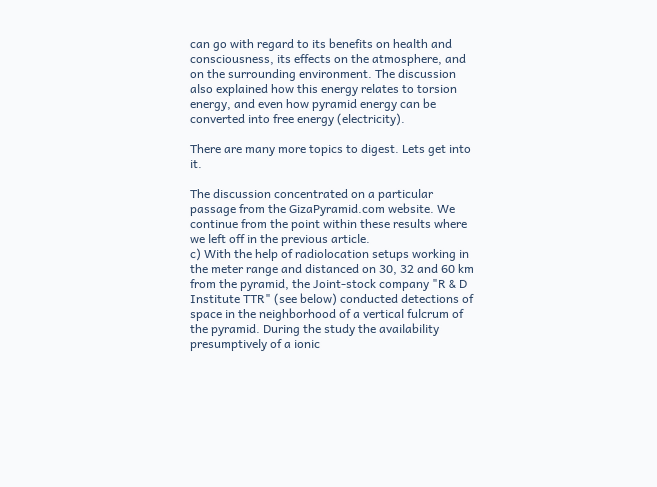can go with regard to its benefits on health and consciousness, its effects on the atmosphere, and on the surrounding environment. The discussion also explained how this energy relates to torsion energy, and even how pyramid energy can be converted into free energy (electricity).

There are many more topics to digest. Lets get into it.

The discussion concentrated on a particular passage from the GizaPyramid.com website. We continue from the point within these results where we left off in the previous article.
c) With the help of radiolocation setups working in the meter range and distanced on 30, 32 and 60 km from the pyramid, the Joint-stock company "R & D Institute TTR" (see below) conducted detections of space in the neighborhood of a vertical fulcrum of the pyramid. During the study the availability presumptively of a ionic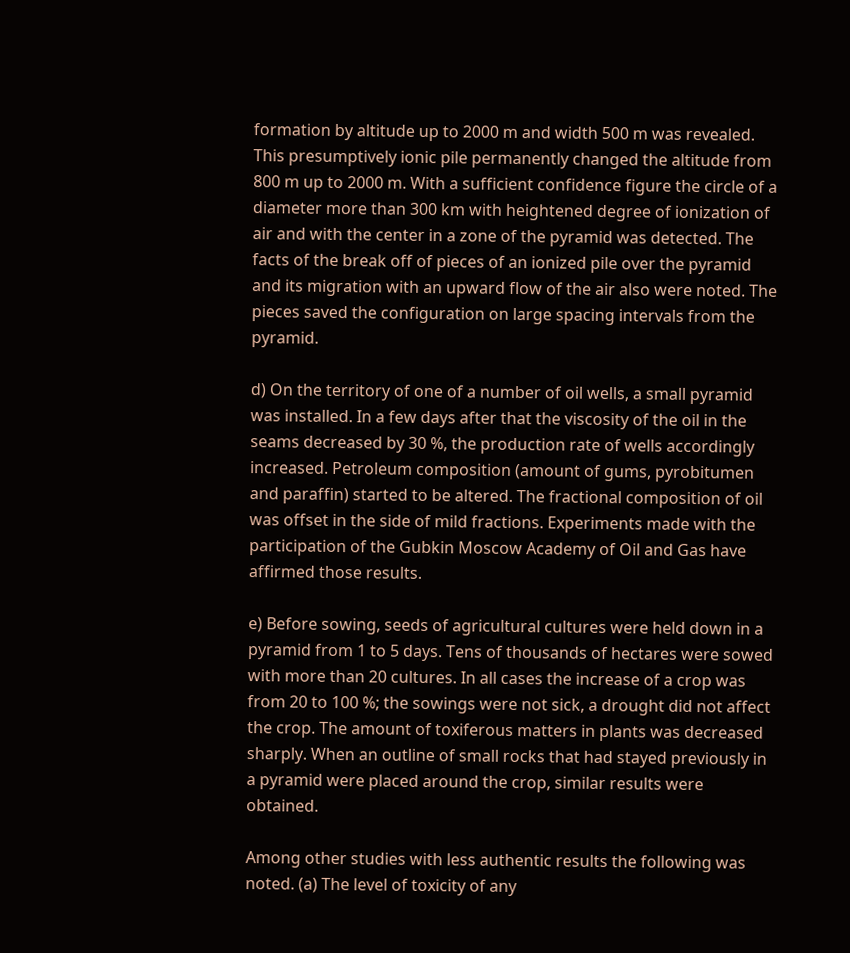formation by altitude up to 2000 m and width 500 m was revealed. This presumptively ionic pile permanently changed the altitude from 800 m up to 2000 m. With a sufficient confidence figure the circle of a diameter more than 300 km with heightened degree of ionization of air and with the center in a zone of the pyramid was detected. The facts of the break off of pieces of an ionized pile over the pyramid and its migration with an upward flow of the air also were noted. The pieces saved the configuration on large spacing intervals from the pyramid.

d) On the territory of one of a number of oil wells, a small pyramid was installed. In a few days after that the viscosity of the oil in the seams decreased by 30 %, the production rate of wells accordingly increased. Petroleum composition (amount of gums, pyrobitumen and paraffin) started to be altered. The fractional composition of oil was offset in the side of mild fractions. Experiments made with the participation of the Gubkin Moscow Academy of Oil and Gas have affirmed those results.

e) Before sowing, seeds of agricultural cultures were held down in a pyramid from 1 to 5 days. Tens of thousands of hectares were sowed with more than 20 cultures. In all cases the increase of a crop was from 20 to 100 %; the sowings were not sick, a drought did not affect the crop. The amount of toxiferous matters in plants was decreased sharply. When an outline of small rocks that had stayed previously in a pyramid were placed around the crop, similar results were obtained.

Among other studies with less authentic results the following was noted. (a) The level of toxicity of any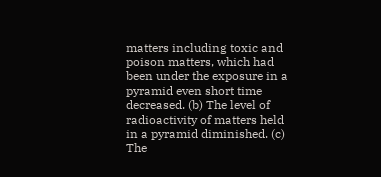matters including toxic and poison matters, which had been under the exposure in a pyramid even short time decreased. (b) The level of radioactivity of matters held in a pyramid diminished. (c) The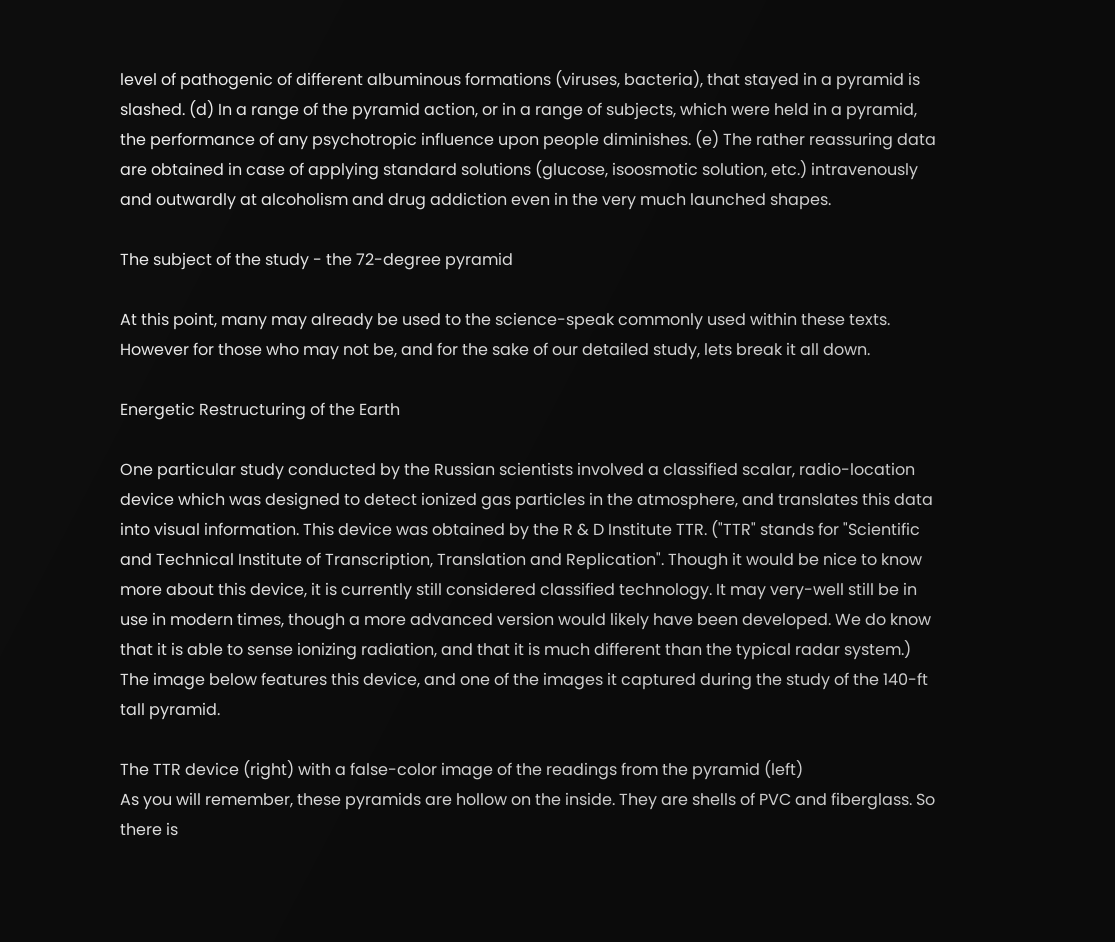level of pathogenic of different albuminous formations (viruses, bacteria), that stayed in a pyramid is slashed. (d) In a range of the pyramid action, or in a range of subjects, which were held in a pyramid, the performance of any psychotropic influence upon people diminishes. (e) The rather reassuring data are obtained in case of applying standard solutions (glucose, isoosmotic solution, etc.) intravenously and outwardly at alcoholism and drug addiction even in the very much launched shapes.

The subject of the study - the 72-degree pyramid

At this point, many may already be used to the science-speak commonly used within these texts. However for those who may not be, and for the sake of our detailed study, lets break it all down.

Energetic Restructuring of the Earth

One particular study conducted by the Russian scientists involved a classified scalar, radio-location device which was designed to detect ionized gas particles in the atmosphere, and translates this data into visual information. This device was obtained by the R & D Institute TTR. ("TTR" stands for "Scientific and Technical Institute of Transcription, Translation and Replication". Though it would be nice to know more about this device, it is currently still considered classified technology. It may very-well still be in use in modern times, though a more advanced version would likely have been developed. We do know that it is able to sense ionizing radiation, and that it is much different than the typical radar system.) The image below features this device, and one of the images it captured during the study of the 140-ft tall pyramid.

The TTR device (right) with a false-color image of the readings from the pyramid (left)
As you will remember, these pyramids are hollow on the inside. They are shells of PVC and fiberglass. So there is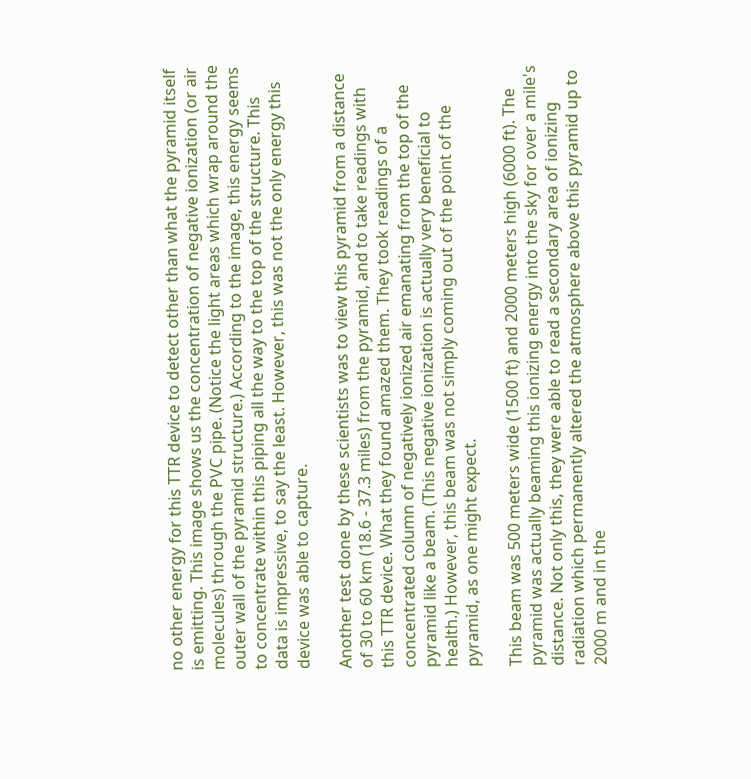no other energy for this TTR device to detect other than what the pyramid itself is emitting. This image shows us the concentration of negative ionization (or air molecules) through the PVC pipe. (Notice the light areas which wrap around the outer wall of the pyramid structure.) According to the image, this energy seems to concentrate within this piping all the way to the top of the structure. This data is impressive, to say the least. However, this was not the only energy this device was able to capture.

Another test done by these scientists was to view this pyramid from a distance of 30 to 60 km (18.6 - 37.3 miles) from the pyramid, and to take readings with this TTR device. What they found amazed them. They took readings of a concentrated column of negatively ionized air emanating from the top of the pyramid like a beam. (This negative ionization is actually very beneficial to health.) However, this beam was not simply coming out of the point of the pyramid, as one might expect.

This beam was 500 meters wide (1500 ft) and 2000 meters high (6000 ft). The pyramid was actually beaming this ionizing energy into the sky for over a mile's distance. Not only this, they were able to read a secondary area of ionizing radiation which permanently altered the atmosphere above this pyramid up to 2000 m and in the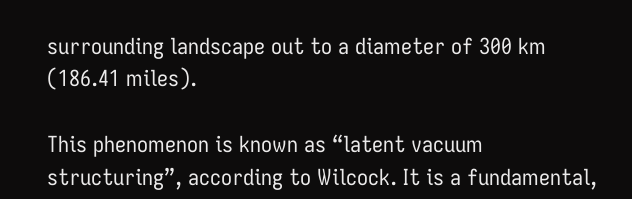surrounding landscape out to a diameter of 300 km (186.41 miles).

This phenomenon is known as “latent vacuum structuring”, according to Wilcock. It is a fundamental,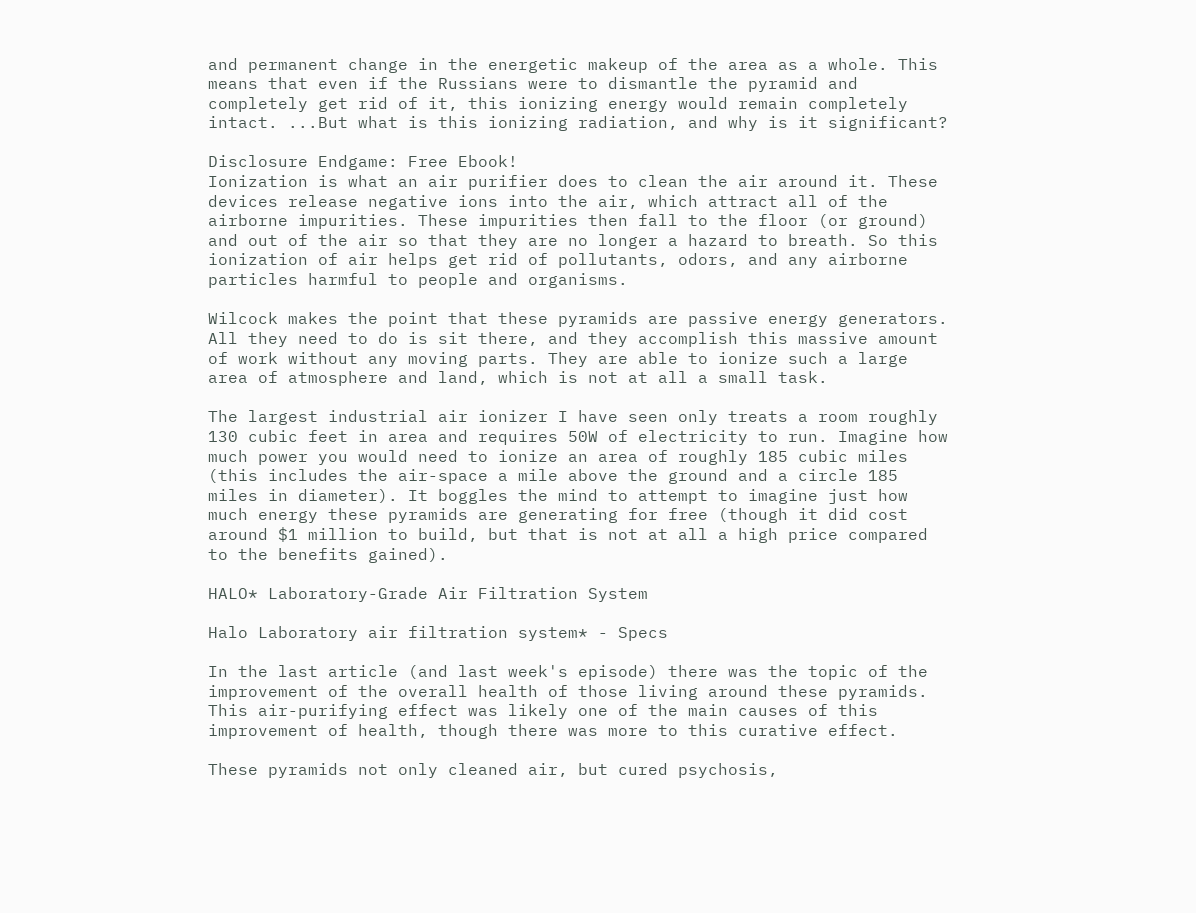and permanent change in the energetic makeup of the area as a whole. This means that even if the Russians were to dismantle the pyramid and completely get rid of it, this ionizing energy would remain completely intact. ...But what is this ionizing radiation, and why is it significant?

Disclosure Endgame: Free Ebook!
Ionization is what an air purifier does to clean the air around it. These devices release negative ions into the air, which attract all of the airborne impurities. These impurities then fall to the floor (or ground) and out of the air so that they are no longer a hazard to breath. So this ionization of air helps get rid of pollutants, odors, and any airborne particles harmful to people and organisms.

Wilcock makes the point that these pyramids are passive energy generators. All they need to do is sit there, and they accomplish this massive amount of work without any moving parts. They are able to ionize such a large area of atmosphere and land, which is not at all a small task.

The largest industrial air ionizer I have seen only treats a room roughly 130 cubic feet in area and requires 50W of electricity to run. Imagine how much power you would need to ionize an area of roughly 185 cubic miles (this includes the air-space a mile above the ground and a circle 185 miles in diameter). It boggles the mind to attempt to imagine just how much energy these pyramids are generating for free (though it did cost around $1 million to build, but that is not at all a high price compared to the benefits gained).

HALO* Laboratory-Grade Air Filtration System

Halo Laboratory air filtration system* - Specs

In the last article (and last week's episode) there was the topic of the improvement of the overall health of those living around these pyramids. This air-purifying effect was likely one of the main causes of this improvement of health, though there was more to this curative effect.

These pyramids not only cleaned air, but cured psychosis,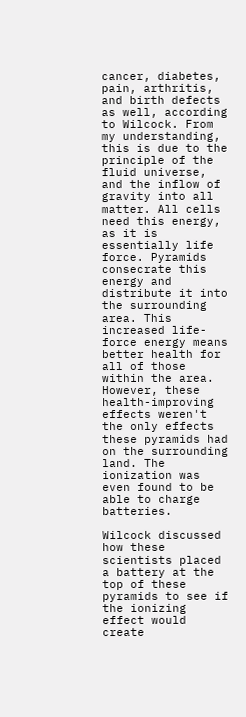cancer, diabetes, pain, arthritis, and birth defects as well, according to Wilcock. From my understanding, this is due to the principle of the fluid universe, and the inflow of gravity into all matter. All cells need this energy, as it is essentially life force. Pyramids consecrate this energy and distribute it into the surrounding area. This increased life-force energy means better health for all of those within the area. However, these health-improving effects weren't the only effects these pyramids had on the surrounding land. The ionization was even found to be able to charge batteries.

Wilcock discussed how these scientists placed a battery at the top of these pyramids to see if the ionizing effect would create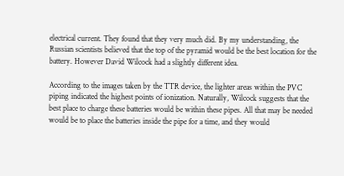electrical current. They found that they very much did. By my understanding, the Russian scientists believed that the top of the pyramid would be the best location for the battery. However David Wilcock had a slightly different idea.

According to the images taken by the TTR device, the lighter areas within the PVC piping indicated the highest points of ionization. Naturally, Wilcock suggests that the best place to charge these batteries would be within these pipes. All that may be needed would be to place the batteries inside the pipe for a time, and they would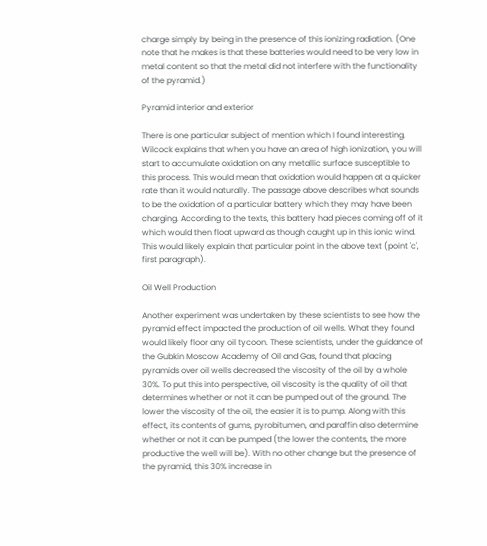charge simply by being in the presence of this ionizing radiation. (One note that he makes is that these batteries would need to be very low in metal content so that the metal did not interfere with the functionality of the pyramid.)

Pyramid interior and exterior

There is one particular subject of mention which I found interesting. Wilcock explains that when you have an area of high ionization, you will start to accumulate oxidation on any metallic surface susceptible to this process. This would mean that oxidation would happen at a quicker rate than it would naturally. The passage above describes what sounds to be the oxidation of a particular battery which they may have been charging. According to the texts, this battery had pieces coming off of it which would then float upward as though caught up in this ionic wind. This would likely explain that particular point in the above text (point 'c', first paragraph).

Oil Well Production

Another experiment was undertaken by these scientists to see how the pyramid effect impacted the production of oil wells. What they found would likely floor any oil tycoon. These scientists, under the guidance of the Gubkin Moscow Academy of Oil and Gas, found that placing pyramids over oil wells decreased the viscosity of the oil by a whole 30%. To put this into perspective, oil viscosity is the quality of oil that determines whether or not it can be pumped out of the ground. The lower the viscosity of the oil, the easier it is to pump. Along with this effect, its contents of gums, pyrobitumen, and paraffin also determine whether or not it can be pumped (the lower the contents, the more productive the well will be). With no other change but the presence of the pyramid, this 30% increase in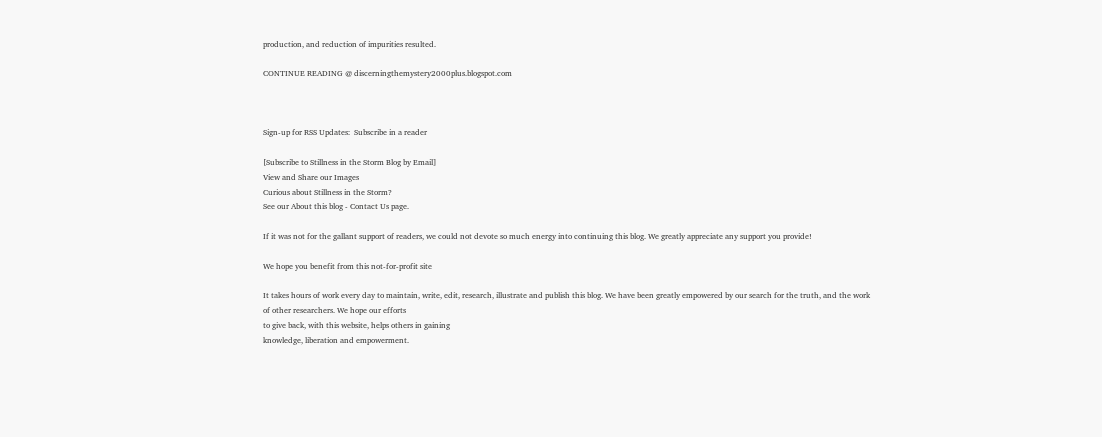production, and reduction of impurities resulted.

CONTINUE READING @ discerningthemystery2000plus.blogspot.com



Sign-up for RSS Updates:  Subscribe in a reader

[Subscribe to Stillness in the Storm Blog by Email]
View and Share our Images
Curious about Stillness in the Storm?
See our About this blog - Contact Us page.

If it was not for the gallant support of readers, we could not devote so much energy into continuing this blog. We greatly appreciate any support you provide!

We hope you benefit from this not-for-profit site

It takes hours of work every day to maintain, write, edit, research, illustrate and publish this blog. We have been greatly empowered by our search for the truth, and the work of other researchers. We hope our efforts
to give back, with this website, helps others in gaining
knowledge, liberation and empowerment.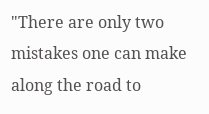"There are only two mistakes one can make along the road to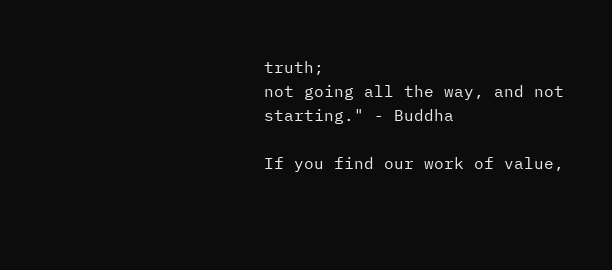truth;
not going all the way, and not starting." - Buddha

If you find our work of value,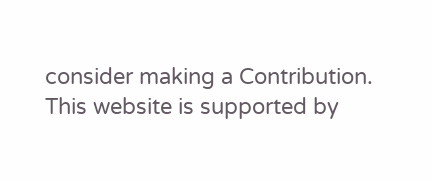consider making a Contribution.
This website is supported by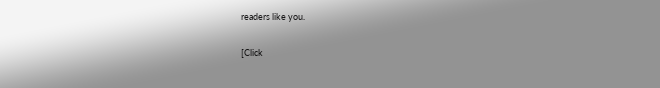readers like you.

[Click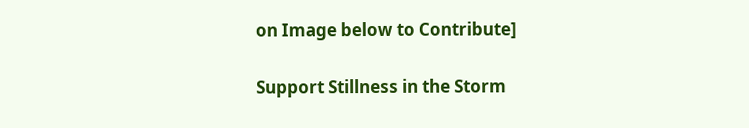on Image below to Contribute]

Support Stillness in the Storm